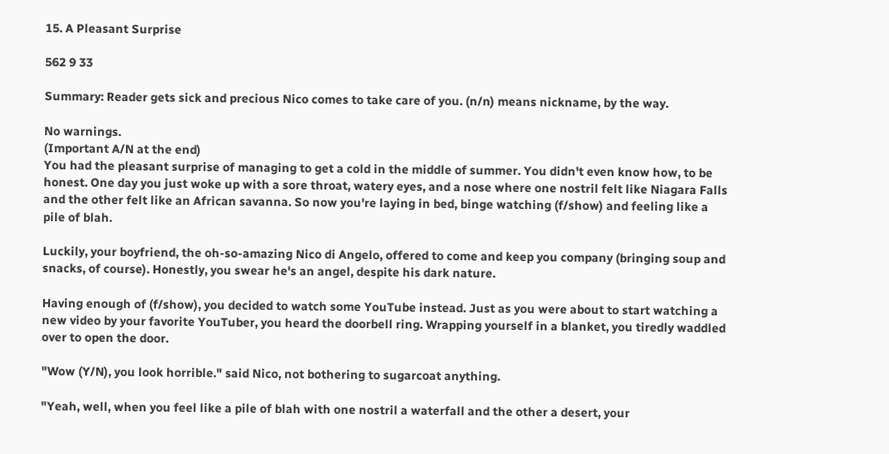15. A Pleasant Surprise

562 9 33

Summary: Reader gets sick and precious Nico comes to take care of you. (n/n) means nickname, by the way.

No warnings.
(Important A/N at the end)
You had the pleasant surprise of managing to get a cold in the middle of summer. You didn't even know how, to be honest. One day you just woke up with a sore throat, watery eyes, and a nose where one nostril felt like Niagara Falls and the other felt like an African savanna. So now you're laying in bed, binge watching (f/show) and feeling like a pile of blah.

Luckily, your boyfriend, the oh-so-amazing Nico di Angelo, offered to come and keep you company (bringing soup and snacks, of course). Honestly, you swear he's an angel, despite his dark nature.

Having enough of (f/show), you decided to watch some YouTube instead. Just as you were about to start watching a new video by your favorite YouTuber, you heard the doorbell ring. Wrapping yourself in a blanket, you tiredly waddled over to open the door.

"Wow (Y/N), you look horrible." said Nico, not bothering to sugarcoat anything.

"Yeah, well, when you feel like a pile of blah with one nostril a waterfall and the other a desert, your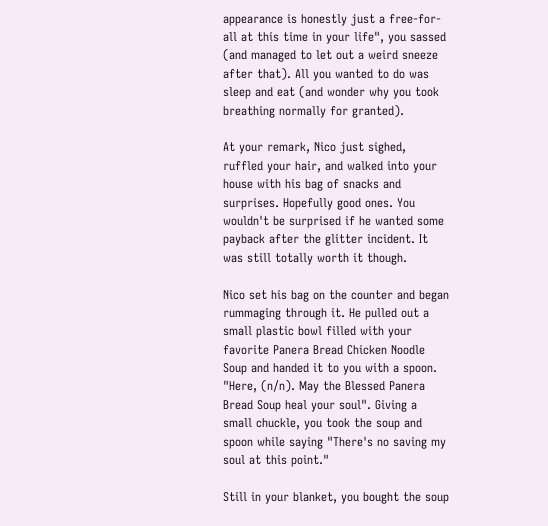appearance is honestly just a free-for-all at this time in your life", you sassed (and managed to let out a weird sneeze after that). All you wanted to do was sleep and eat (and wonder why you took breathing normally for granted).

At your remark, Nico just sighed, ruffled your hair, and walked into your house with his bag of snacks and surprises. Hopefully good ones. You wouldn't be surprised if he wanted some payback after the glitter incident. It was still totally worth it though.

Nico set his bag on the counter and began rummaging through it. He pulled out a small plastic bowl filled with your favorite Panera Bread Chicken Noodle Soup and handed it to you with a spoon. "Here, (n/n). May the Blessed Panera Bread Soup heal your soul". Giving a small chuckle, you took the soup and spoon while saying "There's no saving my soul at this point."

Still in your blanket, you bought the soup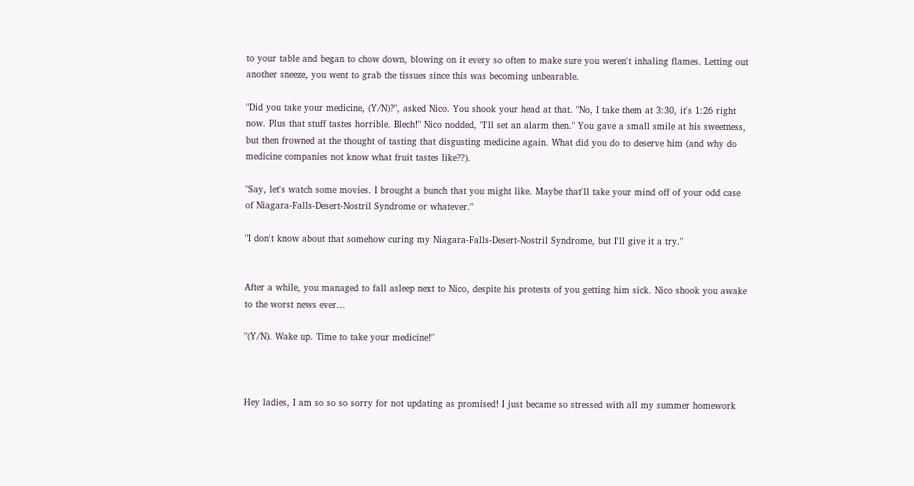to your table and began to chow down, blowing on it every so often to make sure you weren't inhaling flames. Letting out another sneeze, you went to grab the tissues since this was becoming unbearable.

"Did you take your medicine, (Y/N)?", asked Nico. You shook your head at that. "No, I take them at 3:30, it's 1:26 right now. Plus that stuff tastes horrible. Blech!" Nico nodded, "I'll set an alarm then." You gave a small smile at his sweetness, but then frowned at the thought of tasting that disgusting medicine again. What did you do to deserve him (and why do medicine companies not know what fruit tastes like??).

"Say, let's watch some movies. I brought a bunch that you might like. Maybe that'll take your mind off of your odd case of Niagara-Falls-Desert-Nostril Syndrome or whatever."

"I don't know about that somehow curing my Niagara-Falls-Desert-Nostril Syndrome, but I'll give it a try."


After a while, you managed to fall asleep next to Nico, despite his protests of you getting him sick. Nico shook you awake to the worst news ever...

"(Y/N). Wake up. Time to take your medicine!"



Hey ladies, I am so so so sorry for not updating as promised! I just became so stressed with all my summer homework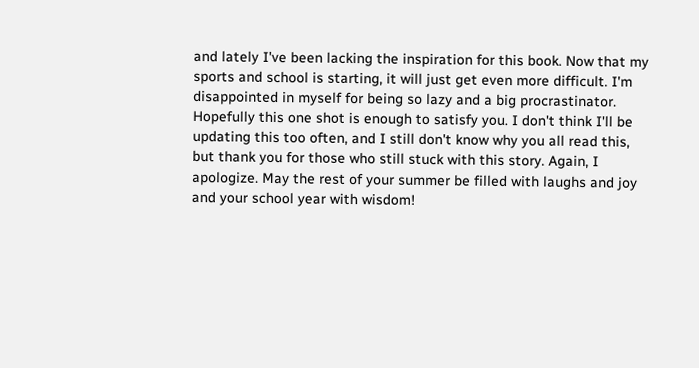and lately I've been lacking the inspiration for this book. Now that my sports and school is starting, it will just get even more difficult. I'm disappointed in myself for being so lazy and a big procrastinator. Hopefully this one shot is enough to satisfy you. I don't think I'll be updating this too often, and I still don't know why you all read this, but thank you for those who still stuck with this story. Again, I apologize. May the rest of your summer be filled with laughs and joy and your school year with wisdom!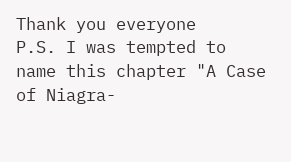Thank you everyone
P.S. I was tempted to name this chapter "A Case of Niagra-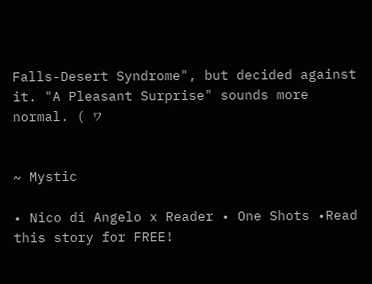Falls-Desert Syndrome", but decided against it. "A Pleasant Surprise" sounds more normal. ( ヮ


~ Mystic

• Nico di Angelo x Reader • One Shots •Read this story for FREE!